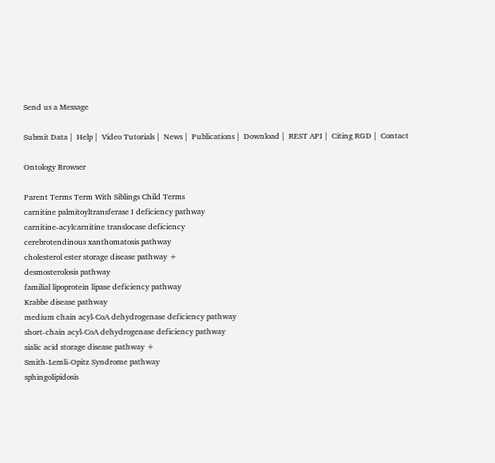Send us a Message

Submit Data |  Help |  Video Tutorials |  News |  Publications |  Download |  REST API |  Citing RGD |  Contact

Ontology Browser

Parent Terms Term With Siblings Child Terms
carnitine palmitoyltransferase I deficiency pathway
carnitine-acylcarnitine translocase deficiency
cerebrotendinous xanthomatosis pathway
cholesterol ester storage disease pathway +
desmosterolosis pathway
familial lipoprotein lipase deficiency pathway
Krabbe disease pathway
medium chain acyl-CoA dehydrogenase deficiency pathway
short-chain acyl-CoA dehydrogenase deficiency pathway
sialic acid storage disease pathway +
Smith-Lemli-Opitz Syndrome pathway
sphingolipidosis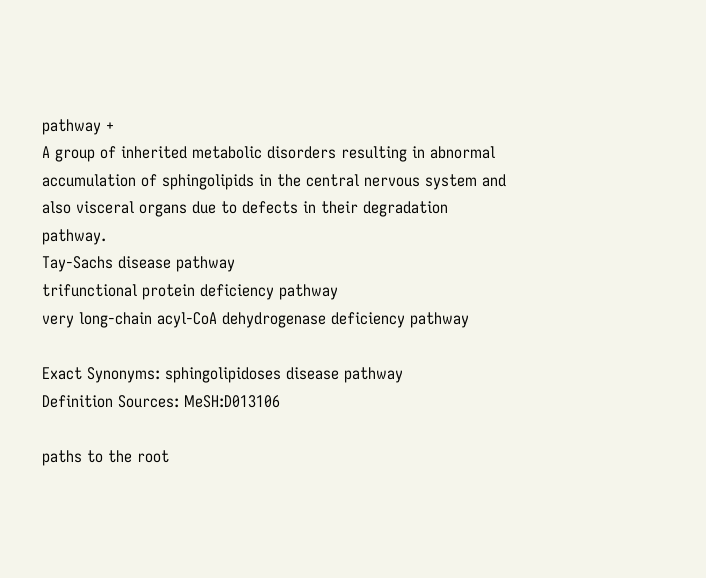pathway +
A group of inherited metabolic disorders resulting in abnormal accumulation of sphingolipids in the central nervous system and also visceral organs due to defects in their degradation pathway.
Tay-Sachs disease pathway
trifunctional protein deficiency pathway
very long-chain acyl-CoA dehydrogenase deficiency pathway

Exact Synonyms: sphingolipidoses disease pathway
Definition Sources: MeSH:D013106

paths to the root